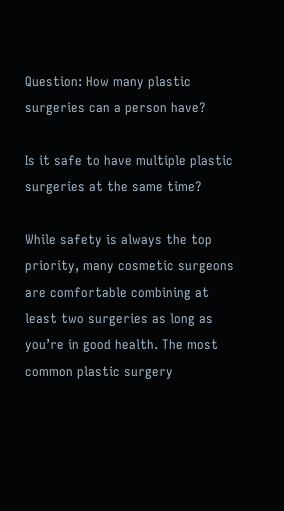Question: How many plastic surgeries can a person have?

Is it safe to have multiple plastic surgeries at the same time?

While safety is always the top priority, many cosmetic surgeons are comfortable combining at least two surgeries as long as you’re in good health. The most common plastic surgery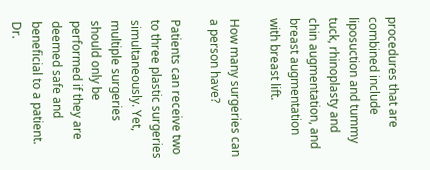procedures that are combined include liposuction and tummy tuck, rhinoplasty and chin augmentation, and breast augmentation with breast lift.

How many surgeries can a person have?

Patients can receive two to three plastic surgeries simultaneously. Yet, multiple surgeries should only be performed if they are deemed safe and beneficial to a patient. Dr.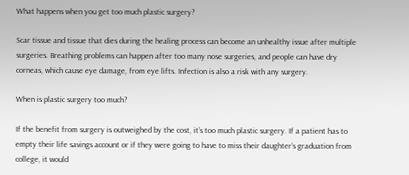What happens when you get too much plastic surgery?

Scar tissue and tissue that dies during the healing process can become an unhealthy issue after multiple surgeries. Breathing problems can happen after too many nose surgeries, and people can have dry corneas, which cause eye damage, from eye lifts. Infection is also a risk with any surgery.

When is plastic surgery too much?

If the benefit from surgery is outweighed by the cost, it’s too much plastic surgery. If a patient has to empty their life savings account or if they were going to have to miss their daughter’s graduation from college, it would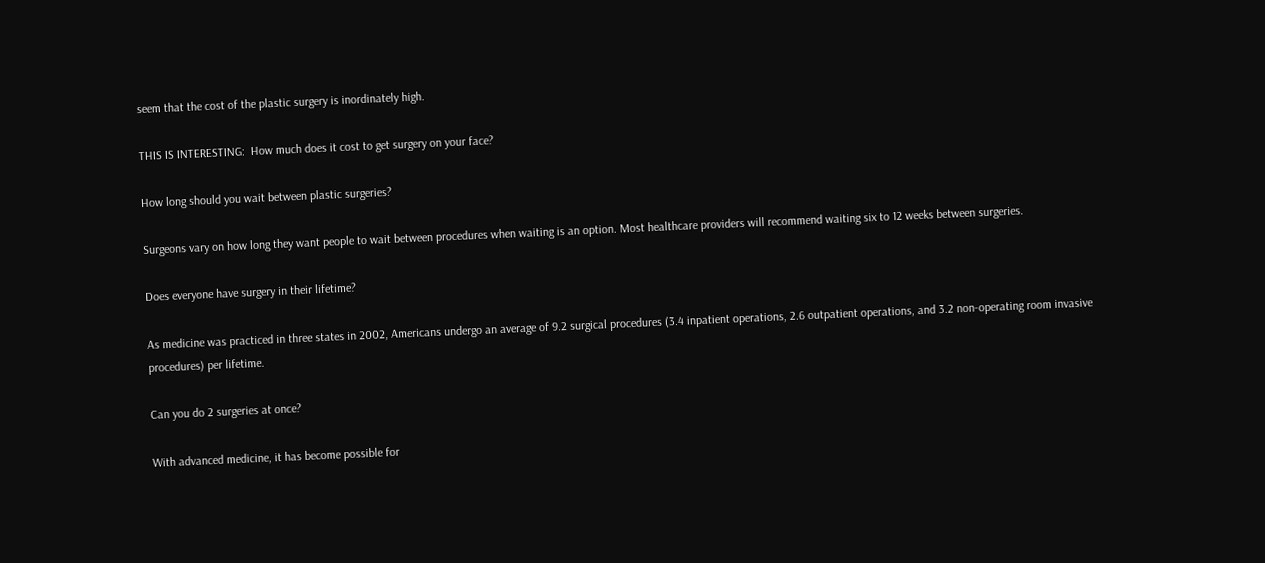seem that the cost of the plastic surgery is inordinately high.

THIS IS INTERESTING:  How much does it cost to get surgery on your face?

How long should you wait between plastic surgeries?

Surgeons vary on how long they want people to wait between procedures when waiting is an option. Most healthcare providers will recommend waiting six to 12 weeks between surgeries.

Does everyone have surgery in their lifetime?

As medicine was practiced in three states in 2002, Americans undergo an average of 9.2 surgical procedures (3.4 inpatient operations, 2.6 outpatient operations, and 3.2 non-operating room invasive procedures) per lifetime.

Can you do 2 surgeries at once?

With advanced medicine, it has become possible for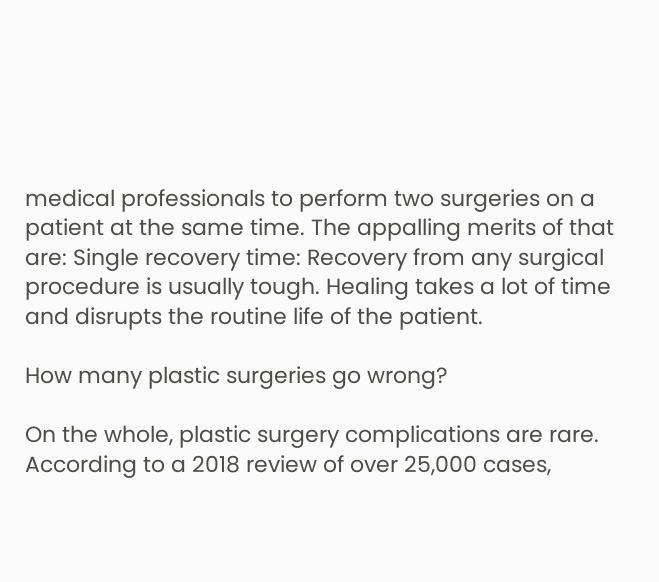medical professionals to perform two surgeries on a patient at the same time. The appalling merits of that are: Single recovery time: Recovery from any surgical procedure is usually tough. Healing takes a lot of time and disrupts the routine life of the patient.

How many plastic surgeries go wrong?

On the whole, plastic surgery complications are rare. According to a 2018 review of over 25,000 cases,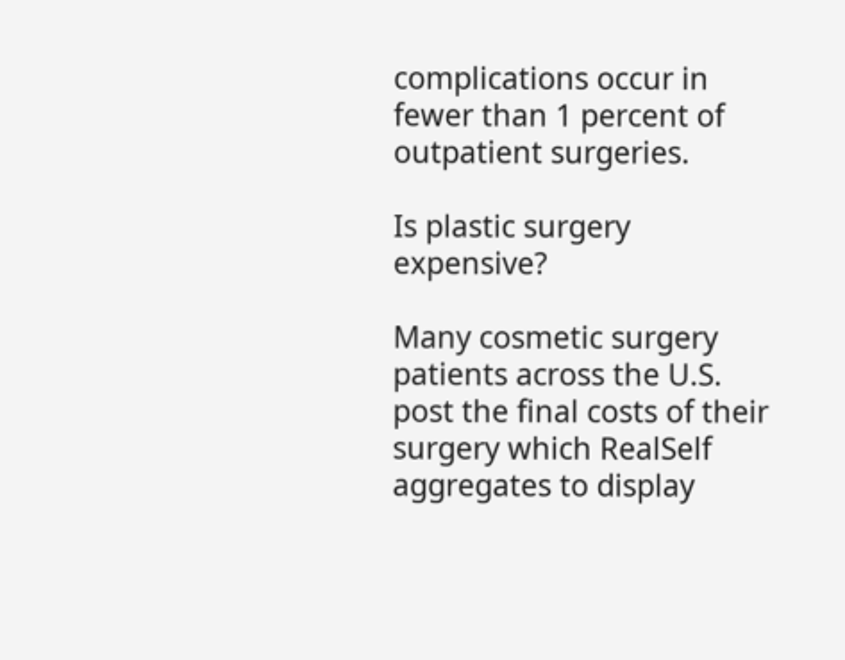complications occur in fewer than 1 percent of outpatient surgeries.

Is plastic surgery expensive?

Many cosmetic surgery patients across the U.S. post the final costs of their surgery which RealSelf aggregates to display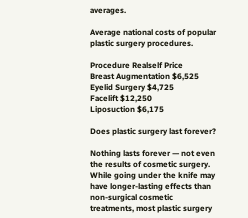averages.

Average national costs of popular plastic surgery procedures.

Procedure Realself Price
Breast Augmentation $6,525
Eyelid Surgery $4,725
Facelift $12,250
Liposuction $6,175

Does plastic surgery last forever?

Nothing lasts forever — not even the results of cosmetic surgery. While going under the knife may have longer-lasting effects than non-surgical cosmetic treatments, most plastic surgery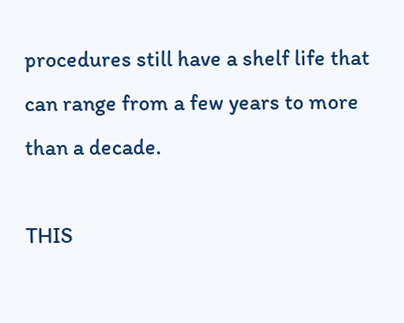procedures still have a shelf life that can range from a few years to more than a decade.

THIS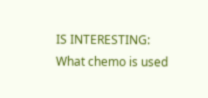IS INTERESTING:  What chemo is used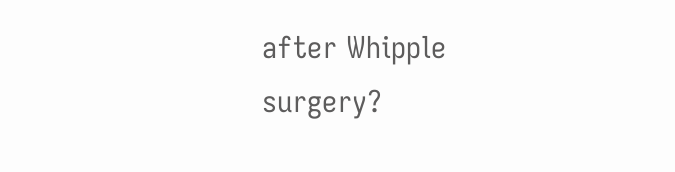after Whipple surgery?